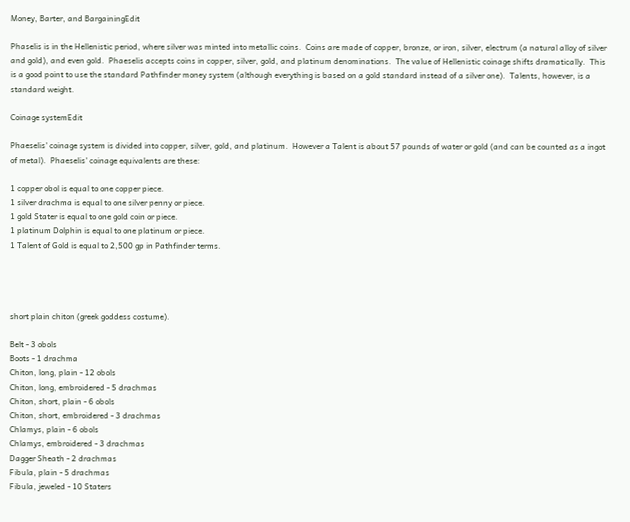Money, Barter, and BargainingEdit

Phaselis is in the Hellenistic period, where silver was minted into metallic coins.  Coins are made of copper, bronze, or iron, silver, electrum (a natural alloy of silver and gold), and even gold.  Phaeselis accepts coins in copper, silver, gold, and platinum denominations.  The value of Hellenistic coinage shifts dramatically.  This is a good point to use the standard Pathfinder money system (although everything is based on a gold standard instead of a silver one).  Talents, however, is a standard weight.

Coinage systemEdit

Phaeselis' coinage system is divided into copper, silver, gold, and platinum.  However a Talent is about 57 pounds of water or gold (and can be counted as a ingot of metal).  Phaeselis' coinage equivalents are these:

1 copper obol is equal to one copper piece.
1 silver drachma is equal to one silver penny or piece.
1 gold Stater is equal to one gold coin or piece.
1 platinum Dolphin is equal to one platinum or piece.
1 Talent of Gold is equal to 2,500 gp in Pathfinder terms.




short plain chiton (greek goddess costume).

Belt - 3 obols
Boots - 1 drachma
Chiton, long, plain - 12 obols
Chiton, long, embroidered - 5 drachmas
Chiton, short, plain - 6 obols
Chiton, short, embroidered - 3 drachmas
Chlamys, plain - 6 obols
Chlamys, embroidered - 3 drachmas
Dagger Sheath - 2 drachmas
Fibula, plain - 5 drachmas
Fibula, jeweled - 10 Staters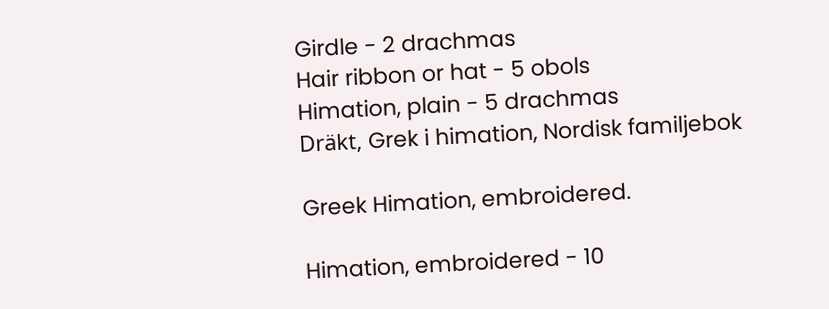Girdle - 2 drachmas
Hair ribbon or hat - 5 obols
Himation, plain - 5 drachmas
Dräkt, Grek i himation, Nordisk familjebok

Greek Himation, embroidered.

Himation, embroidered - 10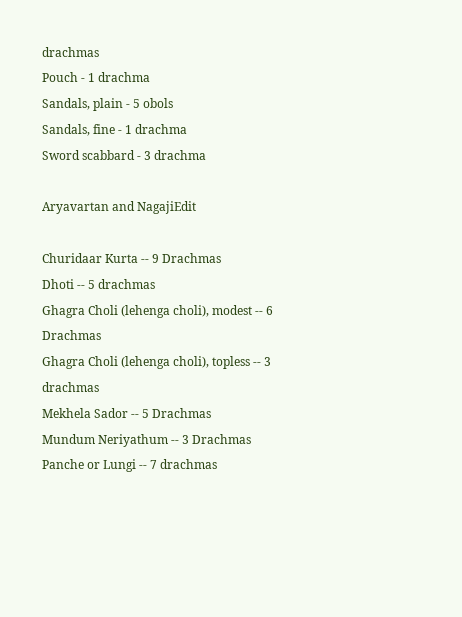drachmas
Pouch - 1 drachma
Sandals, plain - 5 obols
Sandals, fine - 1 drachma
Sword scabbard - 3 drachma

Aryavartan and NagajiEdit

Churidaar Kurta -- 9 Drachmas
Dhoti -- 5 drachmas
Ghagra Choli (lehenga choli), modest -- 6 Drachmas
Ghagra Choli (lehenga choli), topless -- 3 drachmas
Mekhela Sador -- 5 Drachmas
Mundum Neriyathum -- 3 Drachmas
Panche or Lungi -- 7 drachmas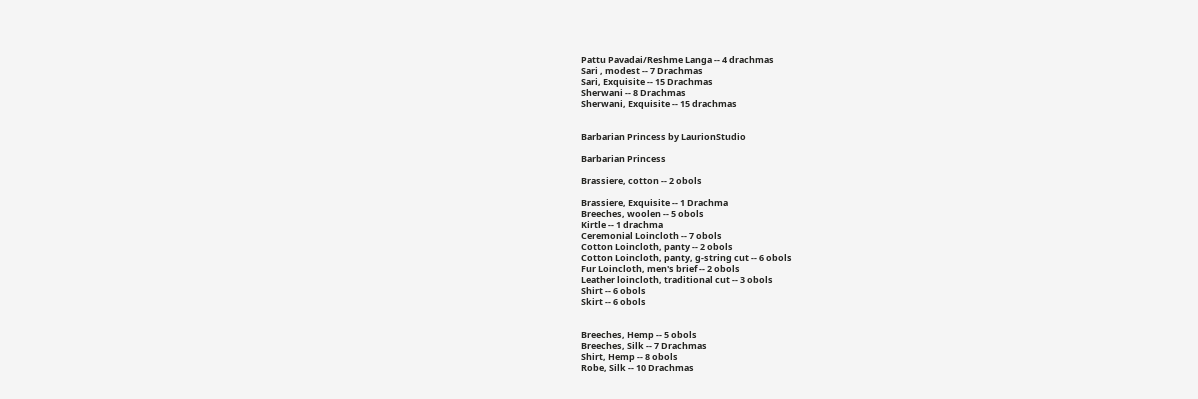Pattu Pavadai/Reshme Langa -- 4 drachmas
Sari , modest -- 7 Drachmas
Sari, Exquisite -- 15 Drachmas
Sherwani -- 8 Drachmas
Sherwani, Exquisite -- 15 drachmas


Barbarian Princess by LaurionStudio

Barbarian Princess

Brassiere, cotton -- 2 obols

Brassiere, Exquisite -- 1 Drachma
Breeches, woolen -- 5 obols
Kirtle -- 1 drachma
Ceremonial Loincloth -- 7 obols
Cotton Loincloth, panty -- 2 obols
Cotton Loincloth, panty, g-string cut -- 6 obols
Fur Loincloth, men's brief -- 2 obols
Leather loincloth, traditional cut -- 3 obols
Shirt -- 6 obols
Skirt -- 6 obols


Breeches, Hemp -- 5 obols
Breeches, Silk -- 7 Drachmas
Shirt, Hemp -- 8 obols
Robe, Silk -- 10 Drachmas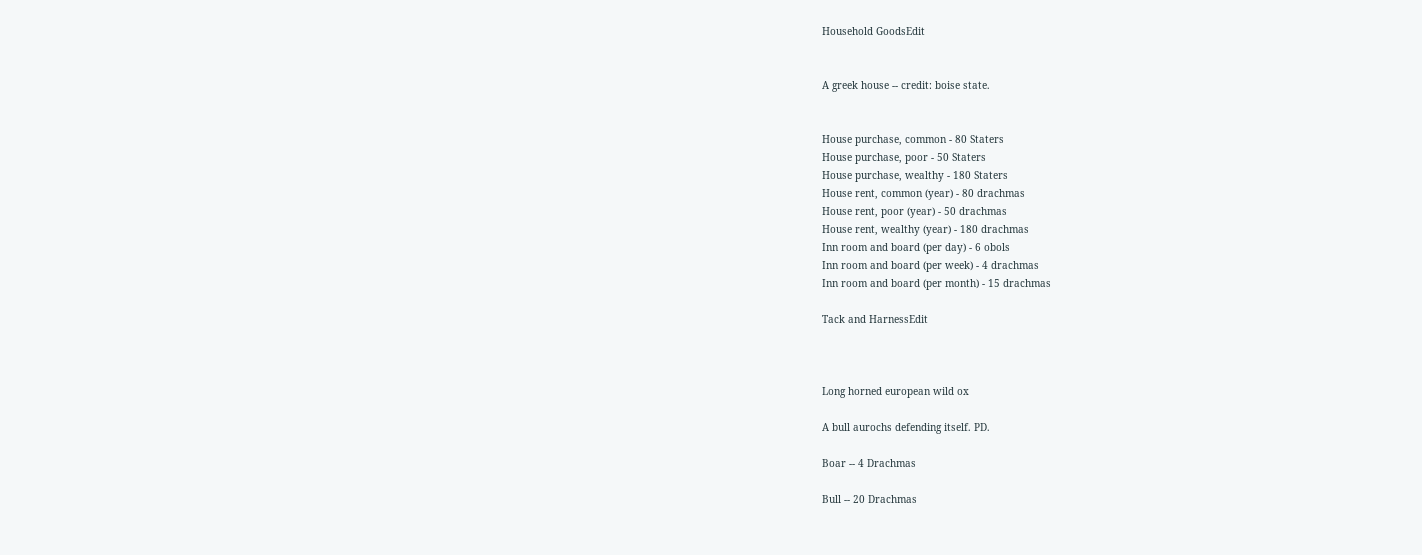Household GoodsEdit


A greek house -- credit: boise state.


House purchase, common - 80 Staters
House purchase, poor - 50 Staters
House purchase, wealthy - 180 Staters
House rent, common (year) - 80 drachmas
House rent, poor (year) - 50 drachmas
House rent, wealthy (year) - 180 drachmas
Inn room and board (per day) - 6 obols
Inn room and board (per week) - 4 drachmas
Inn room and board (per month) - 15 drachmas

Tack and HarnessEdit



Long horned european wild ox

A bull aurochs defending itself. PD.

Boar -- 4 Drachmas

Bull -- 20 Drachmas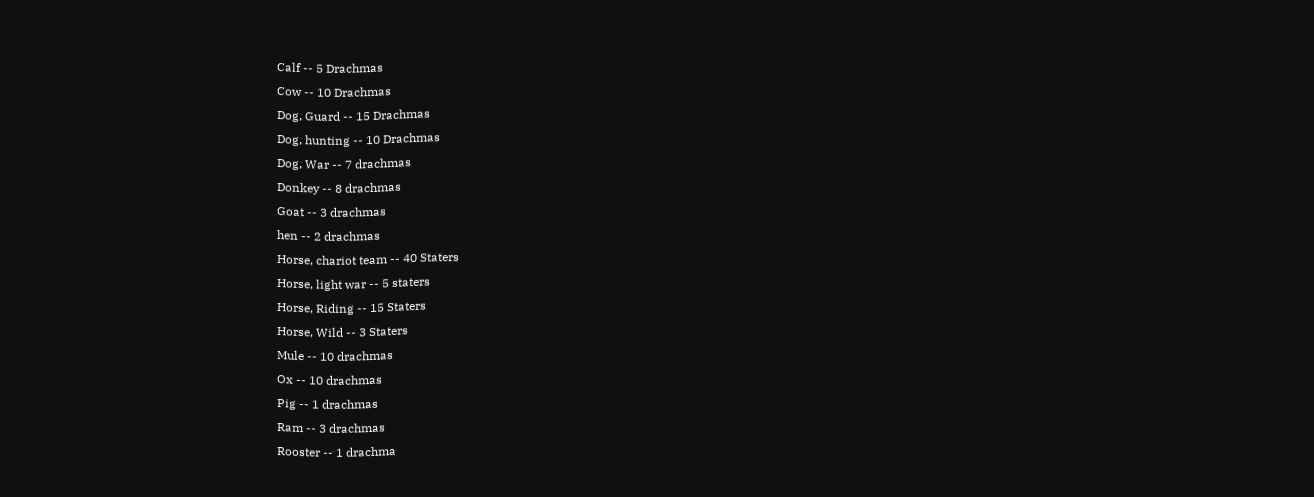Calf -- 5 Drachmas
Cow -- 10 Drachmas
Dog, Guard -- 15 Drachmas
Dog, hunting -- 10 Drachmas
Dog, War -- 7 drachmas
Donkey -- 8 drachmas
Goat -- 3 drachmas
hen -- 2 drachmas
Horse, chariot team -- 40 Staters
Horse, light war -- 5 staters
Horse, Riding -- 15 Staters
Horse, Wild -- 3 Staters
Mule -- 10 drachmas
Ox -- 10 drachmas
Pig -- 1 drachmas
Ram -- 3 drachmas
Rooster -- 1 drachma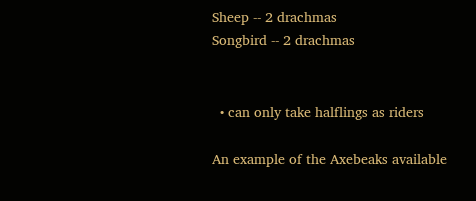Sheep -- 2 drachmas
Songbird -- 2 drachmas


  • can only take halflings as riders

An example of the Axebeaks available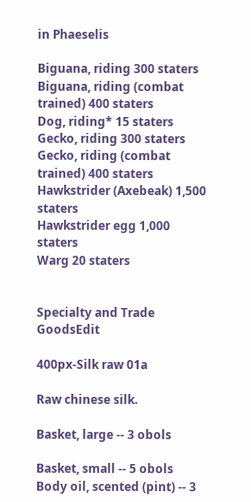in Phaeselis

Biguana, riding 300 staters
Biguana, riding (combat trained) 400 staters
Dog, riding* 15 staters
Gecko, riding 300 staters
Gecko, riding (combat trained) 400 staters
Hawkstrider (Axebeak) 1,500 staters
Hawkstrider egg 1,000 staters
Warg 20 staters


Specialty and Trade GoodsEdit

400px-Silk raw 01a

Raw chinese silk.

Basket, large -- 3 obols

Basket, small -- 5 obols
Body oil, scented (pint) -- 3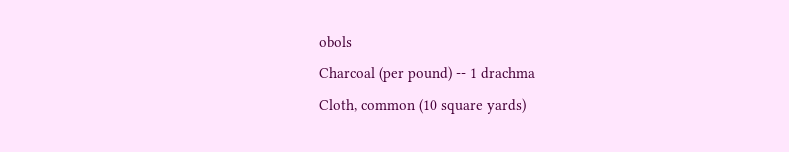obols
Charcoal (per pound) -- 1 drachma
Cloth, common (10 square yards)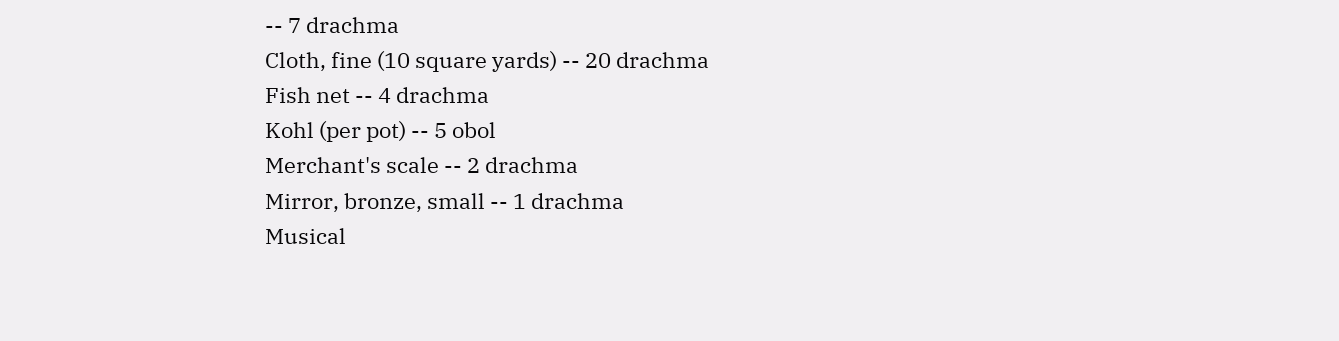-- 7 drachma
Cloth, fine (10 square yards) -- 20 drachma
Fish net -- 4 drachma
Kohl (per pot) -- 5 obol
Merchant's scale -- 2 drachma
Mirror, bronze, small -- 1 drachma
Musical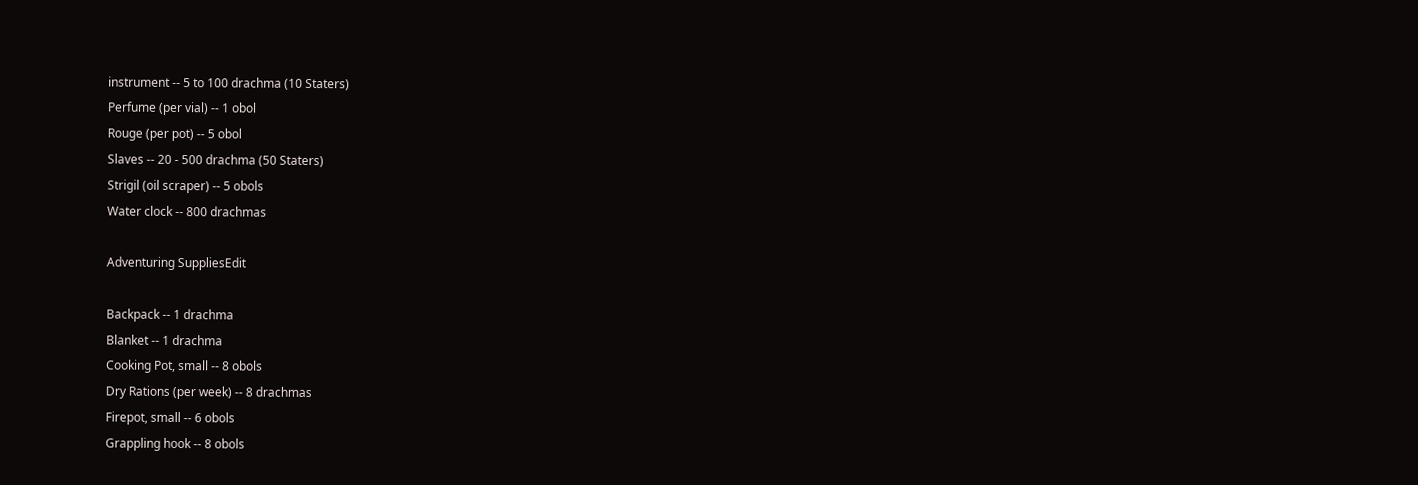instrument -- 5 to 100 drachma (10 Staters)
Perfume (per vial) -- 1 obol
Rouge (per pot) -- 5 obol
Slaves -- 20 - 500 drachma (50 Staters)
Strigil (oil scraper) -- 5 obols
Water clock -- 800 drachmas

Adventuring SuppliesEdit

Backpack -- 1 drachma
Blanket -- 1 drachma
Cooking Pot, small -- 8 obols
Dry Rations (per week) -- 8 drachmas
Firepot, small -- 6 obols
Grappling hook -- 8 obols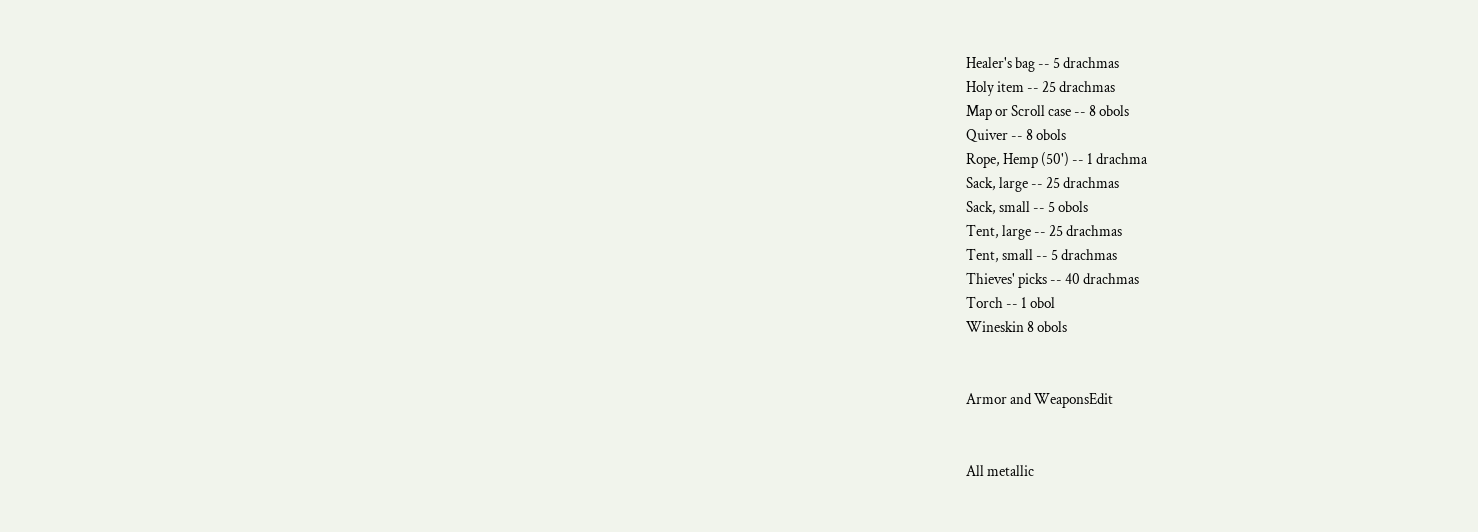Healer's bag -- 5 drachmas
Holy item -- 25 drachmas
Map or Scroll case -- 8 obols
Quiver -- 8 obols
Rope, Hemp (50') -- 1 drachma
Sack, large -- 25 drachmas
Sack, small -- 5 obols
Tent, large -- 25 drachmas
Tent, small -- 5 drachmas
Thieves' picks -- 40 drachmas
Torch -- 1 obol
Wineskin 8 obols


Armor and WeaponsEdit


All metallic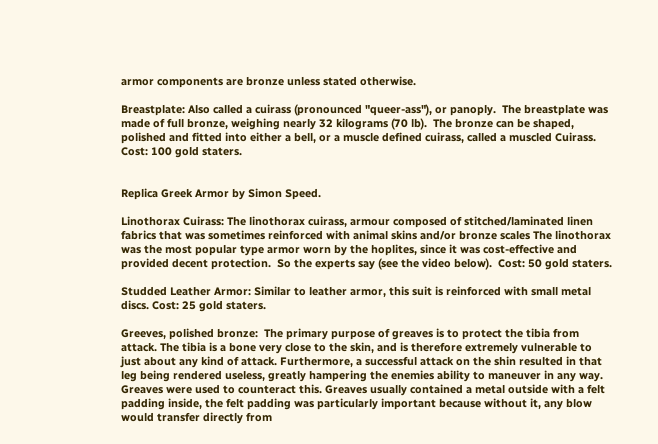armor components are bronze unless stated otherwise.

Breastplate: Also called a cuirass (pronounced "queer-ass"), or panoply.  The breastplate was made of full bronze, weighing nearly 32 kilograms (70 lb).  The bronze can be shaped, polished and fitted into either a bell, or a muscle defined cuirass, called a muscled Cuirass. Cost: 100 gold staters.


Replica Greek Armor by Simon Speed.

Linothorax Cuirass: The linothorax cuirass, armour composed of stitched/laminated linen fabrics that was sometimes reinforced with animal skins and/or bronze scales The linothorax was the most popular type armor worn by the hoplites, since it was cost-effective and provided decent protection.  So the experts say (see the video below).  Cost: 50 gold staters.

Studded Leather Armor: Similar to leather armor, this suit is reinforced with small metal discs. Cost: 25 gold staters.

Greeves, polished bronze:  The primary purpose of greaves is to protect the tibia from attack. The tibia is a bone very close to the skin, and is therefore extremely vulnerable to just about any kind of attack. Furthermore, a successful attack on the shin resulted in that leg being rendered useless, greatly hampering the enemies ability to maneuver in any way. Greaves were used to counteract this. Greaves usually contained a metal outside with a felt padding inside, the felt padding was particularly important because without it, any blow would transfer directly from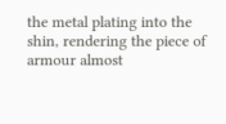the metal plating into the shin, rendering the piece of armour almost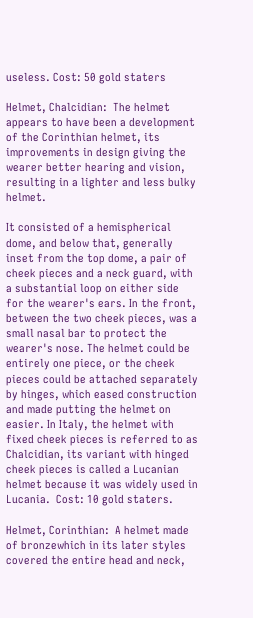useless. Cost: 50 gold staters

Helmet, Chalcidian:  The helmet appears to have been a development of the Corinthian helmet, its improvements in design giving the wearer better hearing and vision, resulting in a lighter and less bulky helmet.

It consisted of a hemispherical dome, and below that, generally inset from the top dome, a pair of cheek pieces and a neck guard, with a substantial loop on either side for the wearer's ears. In the front, between the two cheek pieces, was a small nasal bar to protect the wearer's nose. The helmet could be entirely one piece, or the cheek pieces could be attached separately by hinges, which eased construction and made putting the helmet on easier. In Italy, the helmet with fixed cheek pieces is referred to as Chalcidian, its variant with hinged cheek pieces is called a Lucanian helmet because it was widely used in Lucania.  Cost: 10 gold staters.

Helmet, Corinthian:  A helmet made of bronzewhich in its later styles covered the entire head and neck,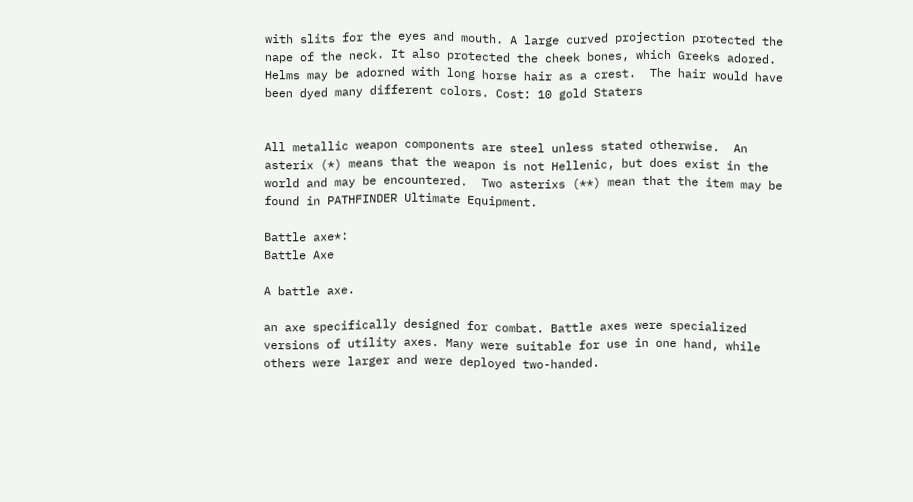with slits for the eyes and mouth. A large curved projection protected the nape of the neck. It also protected the cheek bones, which Greeks adored.  Helms may be adorned with long horse hair as a crest.  The hair would have been dyed many different colors. Cost: 10 gold Staters


All metallic weapon components are steel unless stated otherwise.  An asterix (*) means that the weapon is not Hellenic, but does exist in the world and may be encountered.  Two asterixs (**) mean that the item may be found in PATHFINDER Ultimate Equipment.

Battle axe*:
Battle Axe

A battle axe.

an axe specifically designed for combat. Battle axes were specialized versions of utility axes. Many were suitable for use in one hand, while others were larger and were deployed two-handed.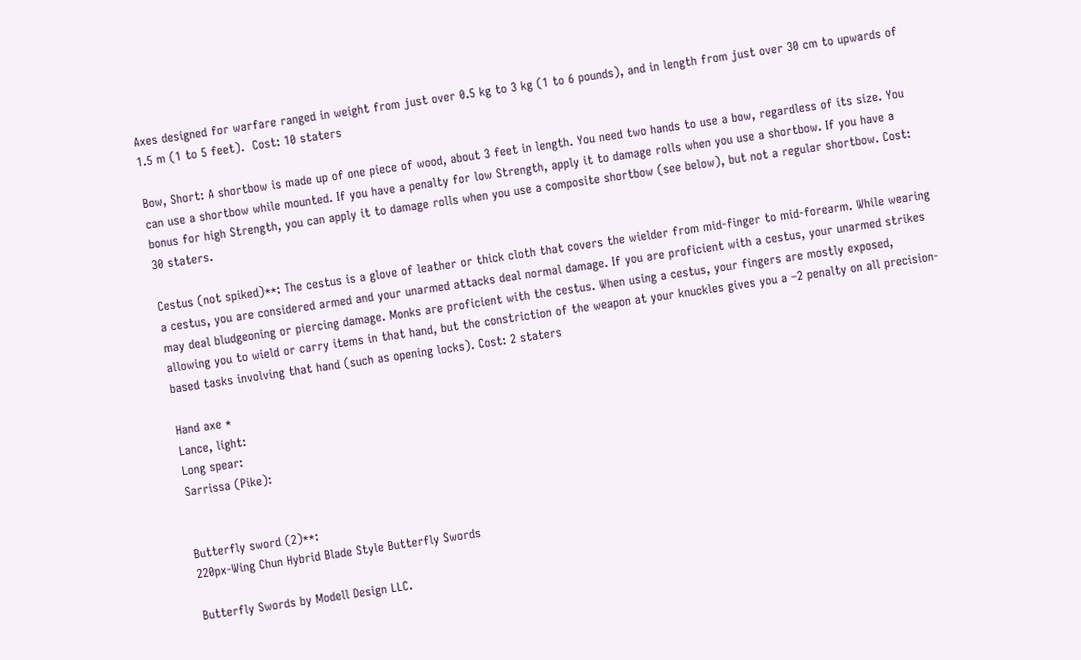Axes designed for warfare ranged in weight from just over 0.5 kg to 3 kg (1 to 6 pounds), and in length from just over 30 cm to upwards of 1.5 m (1 to 5 feet).  Cost: 10 staters

Bow, Short: A shortbow is made up of one piece of wood, about 3 feet in length. You need two hands to use a bow, regardless of its size. You can use a shortbow while mounted. If you have a penalty for low Strength, apply it to damage rolls when you use a shortbow. If you have a bonus for high Strength, you can apply it to damage rolls when you use a composite shortbow (see below), but not a regular shortbow. Cost: 30 staters.

Cestus (not spiked)**: The cestus is a glove of leather or thick cloth that covers the wielder from mid-finger to mid-forearm. While wearing a cestus, you are considered armed and your unarmed attacks deal normal damage. If you are proficient with a cestus, your unarmed strikes may deal bludgeoning or piercing damage. Monks are proficient with the cestus. When using a cestus, your fingers are mostly exposed, allowing you to wield or carry items in that hand, but the constriction of the weapon at your knuckles gives you a –2 penalty on all precision-based tasks involving that hand (such as opening locks). Cost: 2 staters

Hand axe *
Lance, light:
Long spear:
Sarrissa (Pike):


Butterfly sword (2)**:
220px-Wing Chun Hybrid Blade Style Butterfly Swords

Butterfly Swords by Modell Design LLC.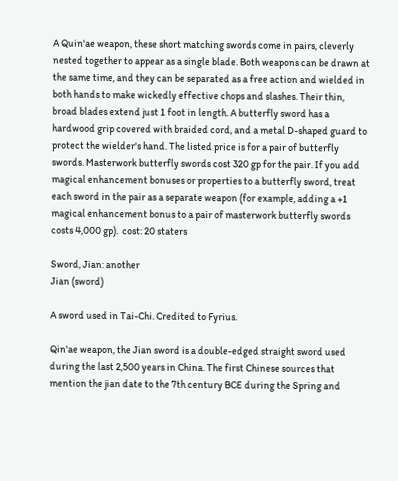A Quin'ae weapon, these short matching swords come in pairs, cleverly nested together to appear as a single blade. Both weapons can be drawn at the same time, and they can be separated as a free action and wielded in both hands to make wickedly effective chops and slashes. Their thin, broad blades extend just 1 foot in length. A butterfly sword has a hardwood grip covered with braided cord, and a metal D-shaped guard to protect the wielder's hand. The listed price is for a pair of butterfly swords. Masterwork butterfly swords cost 320 gp for the pair. If you add magical enhancement bonuses or properties to a butterfly sword, treat each sword in the pair as a separate weapon (for example, adding a +1 magical enhancement bonus to a pair of masterwork butterfly swords costs 4,000 gp).  cost: 20 staters

Sword, Jian: another
Jian (sword)

A sword used in Tai-Chi. Credited to Fyrius.

Qin'ae weapon, the Jian sword is a double-edged straight sword used during the last 2,500 years in China. The first Chinese sources that mention the jian date to the 7th century BCE during the Spring and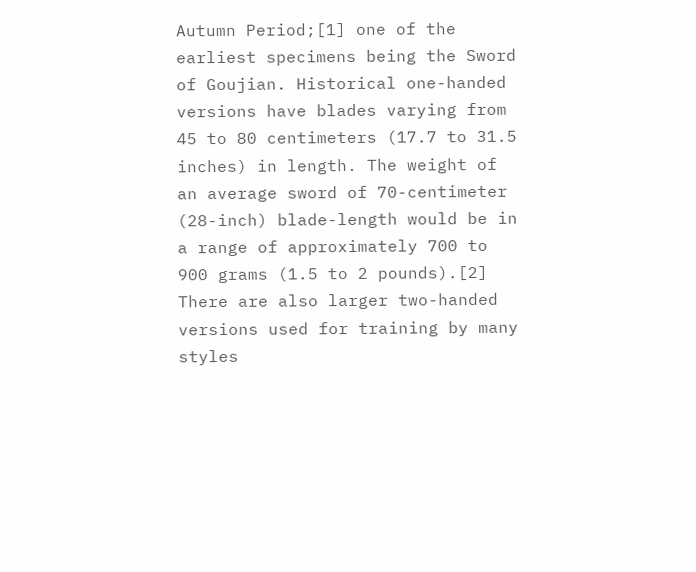Autumn Period;[1] one of the earliest specimens being the Sword of Goujian. Historical one-handed versions have blades varying from 45 to 80 centimeters (17.7 to 31.5 inches) in length. The weight of an average sword of 70-centimeter (28-inch) blade-length would be in a range of approximately 700 to 900 grams (1.5 to 2 pounds).[2] There are also larger two-handed versions used for training by many styles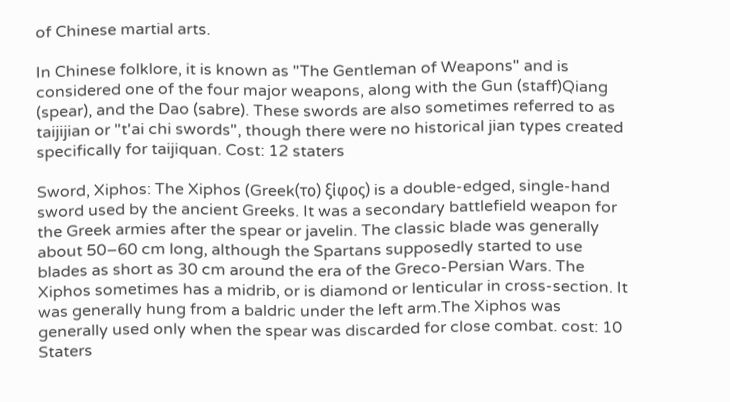of Chinese martial arts.

In Chinese folklore, it is known as "The Gentleman of Weapons" and is considered one of the four major weapons, along with the Gun (staff)Qiang (spear), and the Dao (sabre). These swords are also sometimes referred to as taijijian or "t'ai chi swords", though there were no historical jian types created specifically for taijiquan. Cost: 12 staters

Sword, Xiphos: The Xiphos (Greek(το) ξίφος) is a double-edged, single-hand sword used by the ancient Greeks. It was a secondary battlefield weapon for the Greek armies after the spear or javelin. The classic blade was generally about 50–60 cm long, although the Spartans supposedly started to use blades as short as 30 cm around the era of the Greco-Persian Wars. The Xiphos sometimes has a midrib, or is diamond or lenticular in cross-section. It was generally hung from a baldric under the left arm.The Xiphos was generally used only when the spear was discarded for close combat. cost: 10 Staters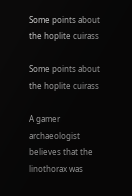Some points about the hoplite cuirass

Some points about the hoplite cuirass

A gamer archaeologist believes that the linothorax was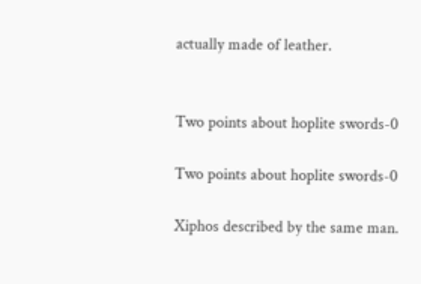actually made of leather.


Two points about hoplite swords-0

Two points about hoplite swords-0

Xiphos described by the same man.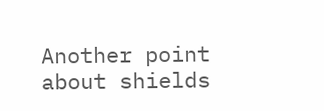Another point about shields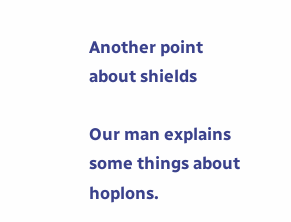Another point about shields

Our man explains some things about hoplons.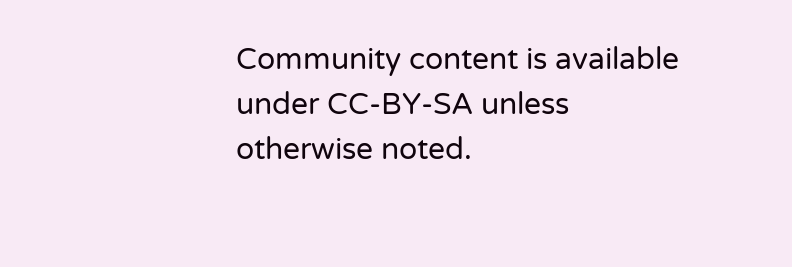Community content is available under CC-BY-SA unless otherwise noted.